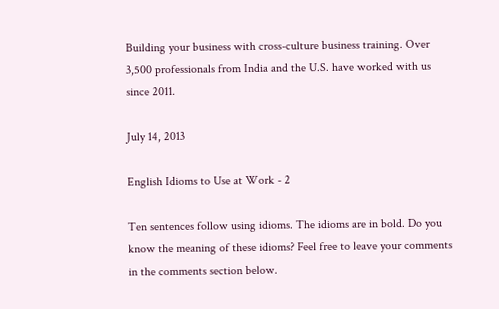Building your business with cross-culture business training. Over 3,500 professionals from India and the U.S. have worked with us since 2011.

July 14, 2013

English Idioms to Use at Work - 2

Ten sentences follow using idioms. The idioms are in bold. Do you know the meaning of these idioms? Feel free to leave your comments in the comments section below.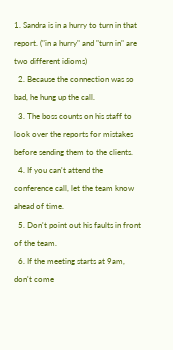1. Sandra is in a hurry to turn in that report. ("in a hurry" and "turn in" are two different idioms)
  2. Because the connection was so bad, he hung up the call.
  3. The boss counts on his staff to look over the reports for mistakes before sending them to the clients.
  4. If you can't attend the conference call, let the team know ahead of time.
  5. Don't point out his faults in front of the team.
  6. If the meeting starts at 9am, don't come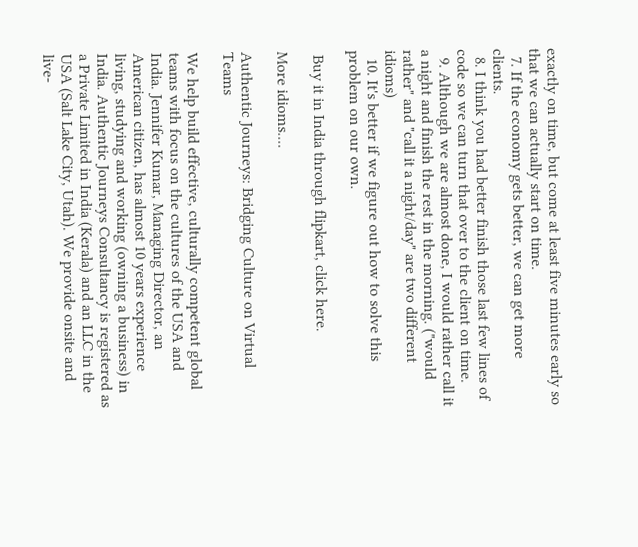exactly on time, but come at least five minutes early so that we can actually start on time.
  7. If the economy gets better, we can get more clients.
  8. I think you had better finish those last few lines of code so we can turn that over to the client on time.
  9. Although we are almost done, I would rather call it a night and finish the rest in the morning. ("would rather" and "call it a night/day" are two different idioms)
  10. It's better if we figure out how to solve this problem on our own.

 Buy it in India through flipkart, click here.

More idioms....

Authentic Journeys: Bridging Culture on Virtual Teams

We help build effective, culturally competent global teams with focus on the cultures of the USA and India. Jennifer Kumar, Managing Director, an American citizen, has almost 10 years experience living, studying and working (owning a business) in India. Authentic Journeys Consultancy is registered as a Private Limited in India (Kerala) and an LLC in the USA (Salt Lake City, Utah). We provide onsite and live-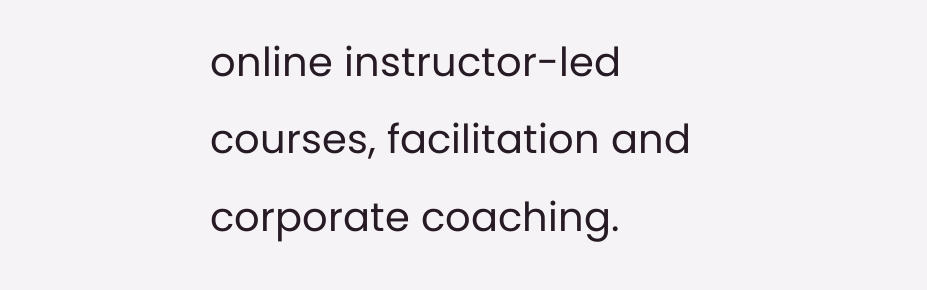online instructor-led courses, facilitation and corporate coaching.